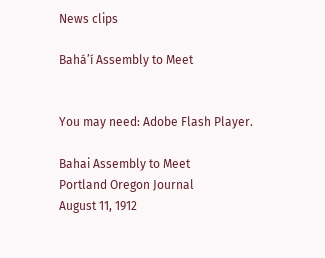News clips

Bahá’í Assembly to Meet


You may need: Adobe Flash Player.

Bahai Assembly to Meet
Portland Oregon Journal
August 11, 1912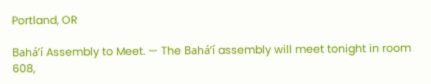Portland, OR

Bahá’í Assembly to Meet. — The Bahá’í assembly will meet tonight in room 608,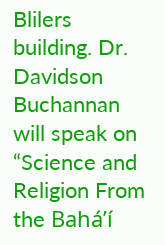Blilers building. Dr. Davidson Buchannan will speak on “Science and Religion From the Bahá’í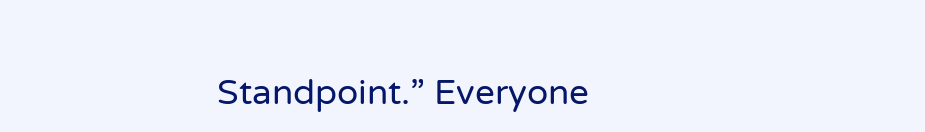Standpoint.” Everyone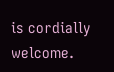is cordially welcome.